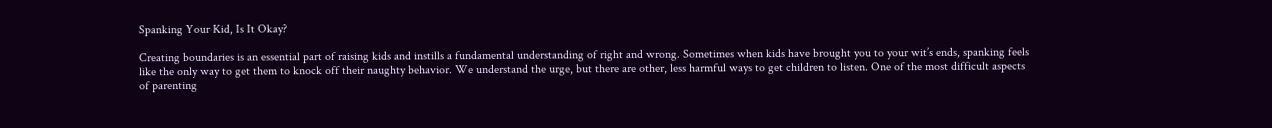Spanking Your Kid, Is It Okay?

Creating boundaries is an essential part of raising kids and instills a fundamental understanding of right and wrong. Sometimes when kids have brought you to your wit’s ends, spanking feels like the only way to get them to knock off their naughty behavior. We understand the urge, but there are other, less harmful ways to get children to listen. One of the most difficult aspects of parenting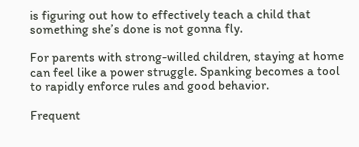is figuring out how to effectively teach a child that something she’s done is not gonna fly.

For parents with strong-willed children, staying at home can feel like a power struggle. Spanking becomes a tool to rapidly enforce rules and good behavior.

Frequent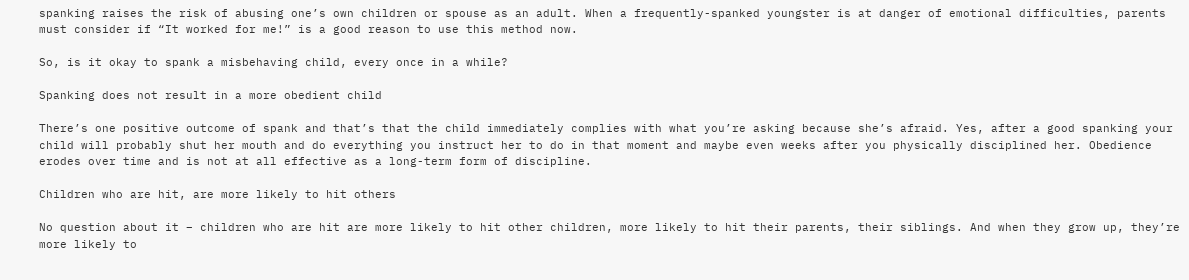spanking raises the risk of abusing one’s own children or spouse as an adult. When a frequently-spanked youngster is at danger of emotional difficulties, parents must consider if “It worked for me!” is a good reason to use this method now.

So, is it okay to spank a misbehaving child, every once in a while?

Spanking does not result in a more obedient child

There’s one positive outcome of spank and that’s that the child immediately complies with what you’re asking because she’s afraid. Yes, after a good spanking your child will probably shut her mouth and do everything you instruct her to do in that moment and maybe even weeks after you physically disciplined her. Obedience erodes over time and is not at all effective as a long-term form of discipline.

Children who are hit, are more likely to hit others

No question about it – children who are hit are more likely to hit other children, more likely to hit their parents, their siblings. And when they grow up, they’re more likely to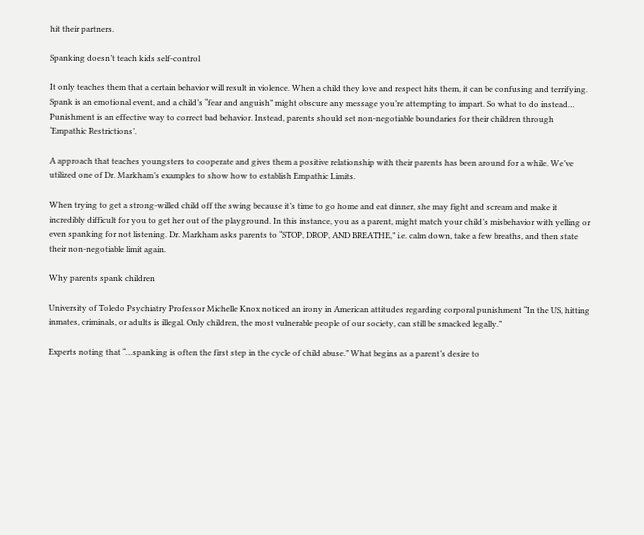hit their partners.

Spanking doesn’t teach kids self-control

It only teaches them that a certain behavior will result in violence. When a child they love and respect hits them, it can be confusing and terrifying. Spank is an emotional event, and a child’s “fear and anguish” might obscure any message you’re attempting to impart. So what to do instead… Punishment is an effective way to correct bad behavior. Instead, parents should set non-negotiable boundaries for their children through ‘Empathic Restrictions’.

A approach that teaches youngsters to cooperate and gives them a positive relationship with their parents has been around for a while. We’ve utilized one of Dr. Markham’s examples to show how to establish Empathic Limits.

When trying to get a strong-willed child off the swing because it’s time to go home and eat dinner, she may fight and scream and make it incredibly difficult for you to get her out of the playground. In this instance, you as a parent, might match your child’s misbehavior with yelling or even spanking for not listening. Dr. Markham asks parents to “STOP, DROP, AND BREATHE,” i.e. calm down, take a few breaths, and then state their non-negotiable limit again.

Why parents spank children

University of Toledo Psychiatry Professor Michelle Knox noticed an irony in American attitudes regarding corporal punishment “In the US, hitting inmates, criminals, or adults is illegal. Only children, the most vulnerable people of our society, can still be smacked legally.”

Experts noting that “…spanking is often the first step in the cycle of child abuse.” What begins as a parent’s desire to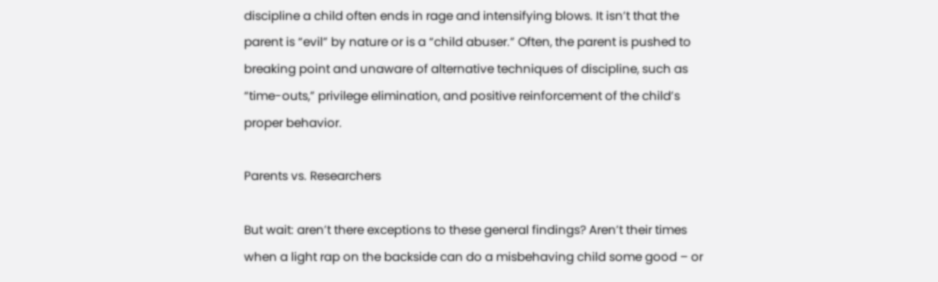discipline a child often ends in rage and intensifying blows. It isn’t that the parent is “evil” by nature or is a “child abuser.” Often, the parent is pushed to breaking point and unaware of alternative techniques of discipline, such as “time-outs,” privilege elimination, and positive reinforcement of the child’s proper behavior.

Parents vs. Researchers

But wait: aren’t there exceptions to these general findings? Aren’t their times when a light rap on the backside can do a misbehaving child some good – or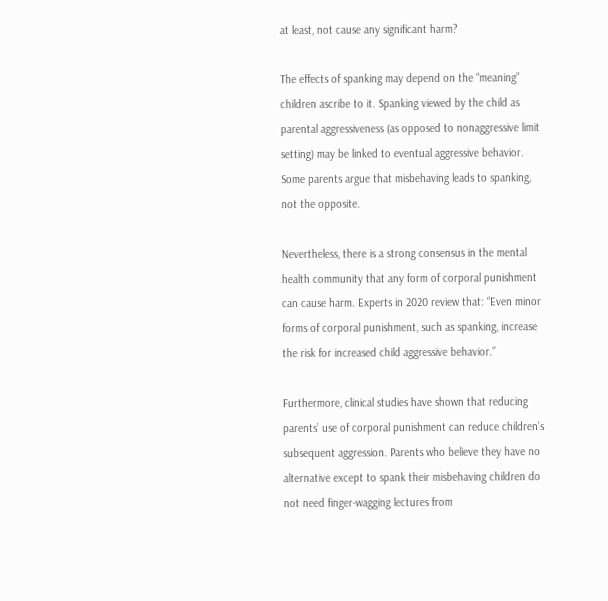at least, not cause any significant harm?

The effects of spanking may depend on the “meaning” children ascribe to it. Spanking viewed by the child as parental aggressiveness (as opposed to nonaggressive limit setting) may be linked to eventual aggressive behavior. Some parents argue that misbehaving leads to spanking, not the opposite.

Nevertheless, there is a strong consensus in the mental health community that any form of corporal punishment can cause harm. Experts in 2020 review that: “Even minor forms of corporal punishment, such as spanking, increase the risk for increased child aggressive behavior.”

Furthermore, clinical studies have shown that reducing parents’ use of corporal punishment can reduce children’s subsequent aggression. Parents who believe they have no alternative except to spank their misbehaving children do not need finger-wagging lectures from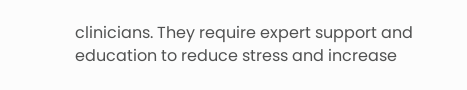clinicians. They require expert support and education to reduce stress and increase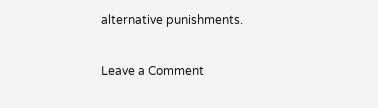alternative punishments.

Leave a Comment